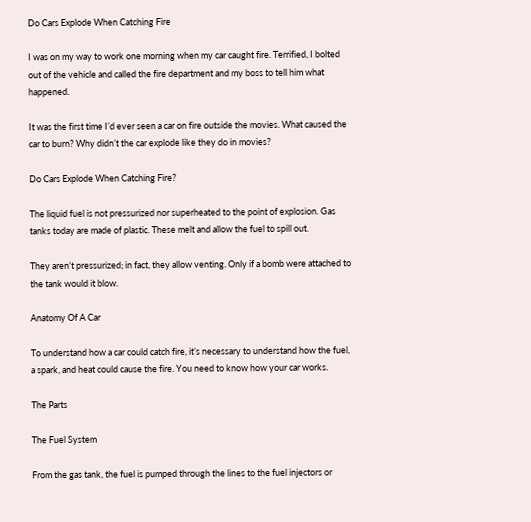Do Cars Explode When Catching Fire

I was on my way to work one morning when my car caught fire. Terrified, I bolted out of the vehicle and called the fire department and my boss to tell him what happened.

It was the first time I’d ever seen a car on fire outside the movies. What caused the car to burn? Why didn’t the car explode like they do in movies?

Do Cars Explode When Catching Fire?

The liquid fuel is not pressurized nor superheated to the point of explosion. Gas tanks today are made of plastic. These melt and allow the fuel to spill out.

They aren’t pressurized; in fact, they allow venting. Only if a bomb were attached to the tank would it blow.

Anatomy Of A Car

To understand how a car could catch fire, it’s necessary to understand how the fuel, a spark, and heat could cause the fire. You need to know how your car works.

The Parts

The Fuel System

From the gas tank, the fuel is pumped through the lines to the fuel injectors or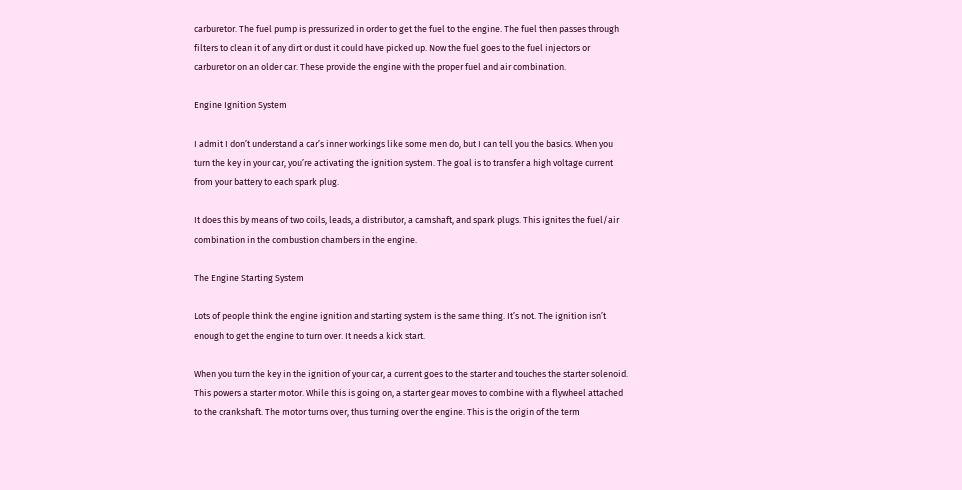carburetor. The fuel pump is pressurized in order to get the fuel to the engine. The fuel then passes through filters to clean it of any dirt or dust it could have picked up. Now the fuel goes to the fuel injectors or carburetor on an older car. These provide the engine with the proper fuel and air combination.

Engine Ignition System

I admit I don’t understand a car’s inner workings like some men do, but I can tell you the basics. When you turn the key in your car, you’re activating the ignition system. The goal is to transfer a high voltage current from your battery to each spark plug.

It does this by means of two coils, leads, a distributor, a camshaft, and spark plugs. This ignites the fuel/air combination in the combustion chambers in the engine.

The Engine Starting System

Lots of people think the engine ignition and starting system is the same thing. It’s not. The ignition isn’t enough to get the engine to turn over. It needs a kick start.

When you turn the key in the ignition of your car, a current goes to the starter and touches the starter solenoid. This powers a starter motor. While this is going on, a starter gear moves to combine with a flywheel attached to the crankshaft. The motor turns over, thus turning over the engine. This is the origin of the term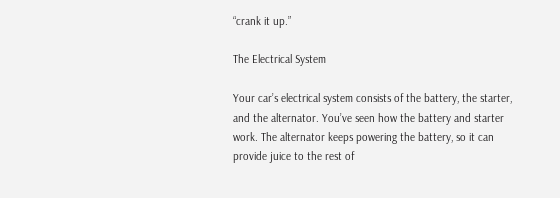“crank it up.”

The Electrical System

Your car’s electrical system consists of the battery, the starter, and the alternator. You’ve seen how the battery and starter work. The alternator keeps powering the battery, so it can provide juice to the rest of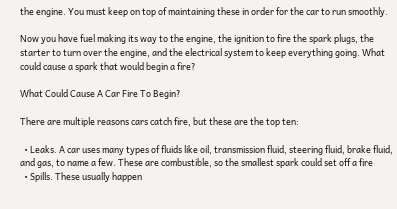the engine. You must keep on top of maintaining these in order for the car to run smoothly.

Now you have fuel making its way to the engine, the ignition to fire the spark plugs, the starter to turn over the engine, and the electrical system to keep everything going. What could cause a spark that would begin a fire?

What Could Cause A Car Fire To Begin?

There are multiple reasons cars catch fire, but these are the top ten:

  • Leaks. A car uses many types of fluids like oil, transmission fluid, steering fluid, brake fluid, and gas, to name a few. These are combustible, so the smallest spark could set off a fire
  • Spills. These usually happen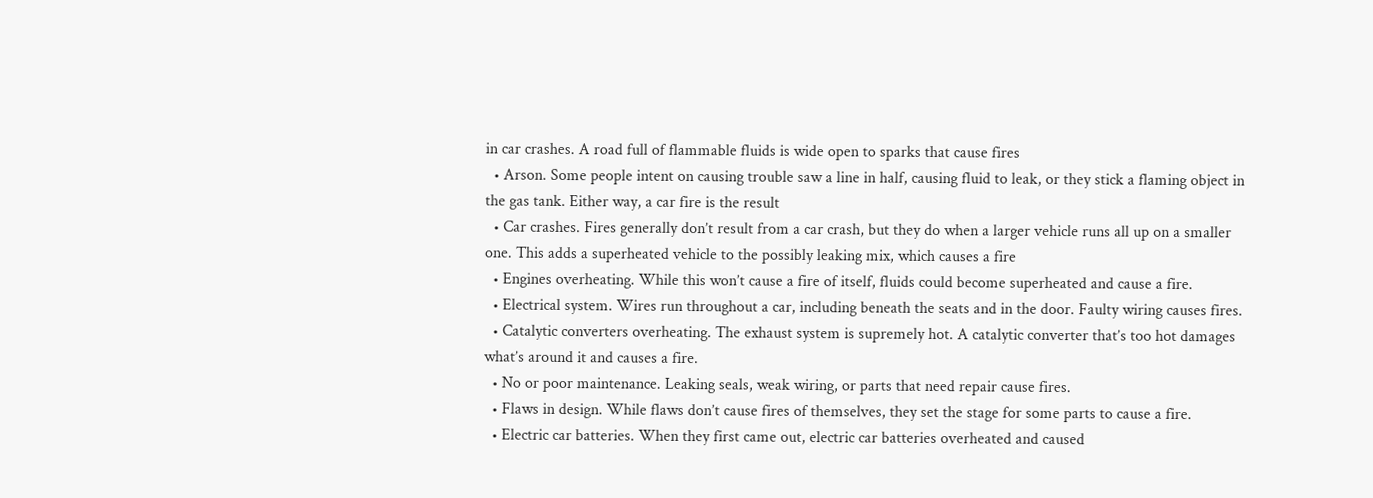in car crashes. A road full of flammable fluids is wide open to sparks that cause fires
  • Arson. Some people intent on causing trouble saw a line in half, causing fluid to leak, or they stick a flaming object in the gas tank. Either way, a car fire is the result
  • Car crashes. Fires generally don’t result from a car crash, but they do when a larger vehicle runs all up on a smaller one. This adds a superheated vehicle to the possibly leaking mix, which causes a fire
  • Engines overheating. While this won’t cause a fire of itself, fluids could become superheated and cause a fire.
  • Electrical system. Wires run throughout a car, including beneath the seats and in the door. Faulty wiring causes fires.
  • Catalytic converters overheating. The exhaust system is supremely hot. A catalytic converter that’s too hot damages what’s around it and causes a fire.
  • No or poor maintenance. Leaking seals, weak wiring, or parts that need repair cause fires.
  • Flaws in design. While flaws don’t cause fires of themselves, they set the stage for some parts to cause a fire.
  • Electric car batteries. When they first came out, electric car batteries overheated and caused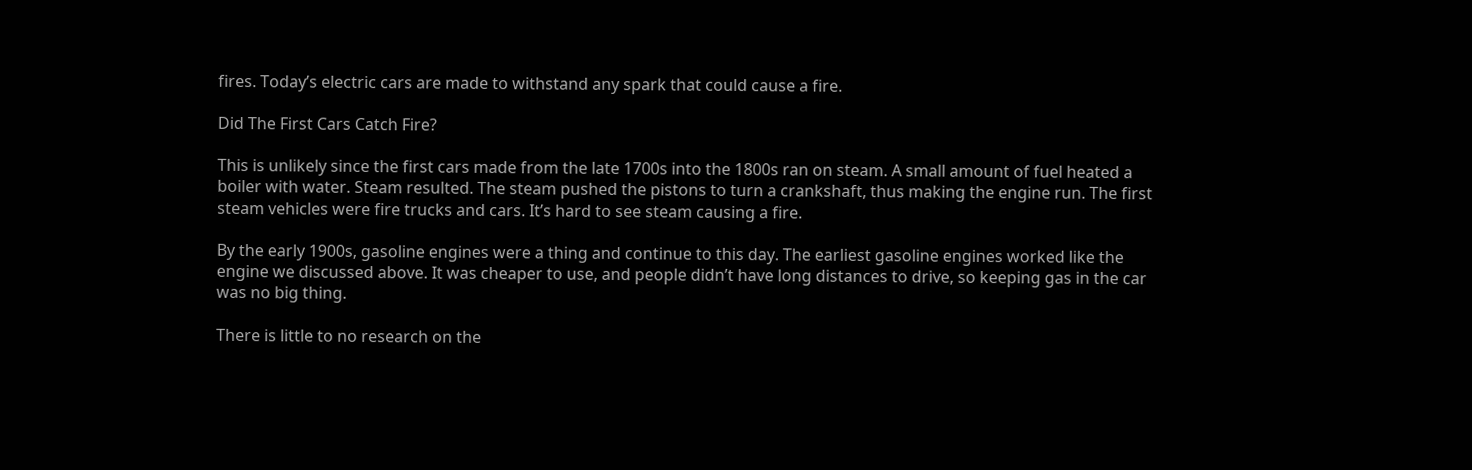fires. Today’s electric cars are made to withstand any spark that could cause a fire.

Did The First Cars Catch Fire?

This is unlikely since the first cars made from the late 1700s into the 1800s ran on steam. A small amount of fuel heated a boiler with water. Steam resulted. The steam pushed the pistons to turn a crankshaft, thus making the engine run. The first steam vehicles were fire trucks and cars. It’s hard to see steam causing a fire.

By the early 1900s, gasoline engines were a thing and continue to this day. The earliest gasoline engines worked like the engine we discussed above. It was cheaper to use, and people didn’t have long distances to drive, so keeping gas in the car was no big thing.

There is little to no research on the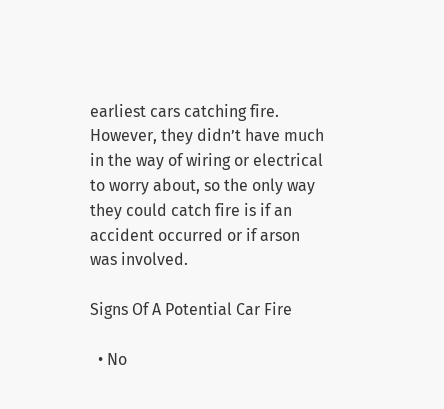earliest cars catching fire. However, they didn’t have much in the way of wiring or electrical to worry about, so the only way they could catch fire is if an accident occurred or if arson was involved.

Signs Of A Potential Car Fire

  • No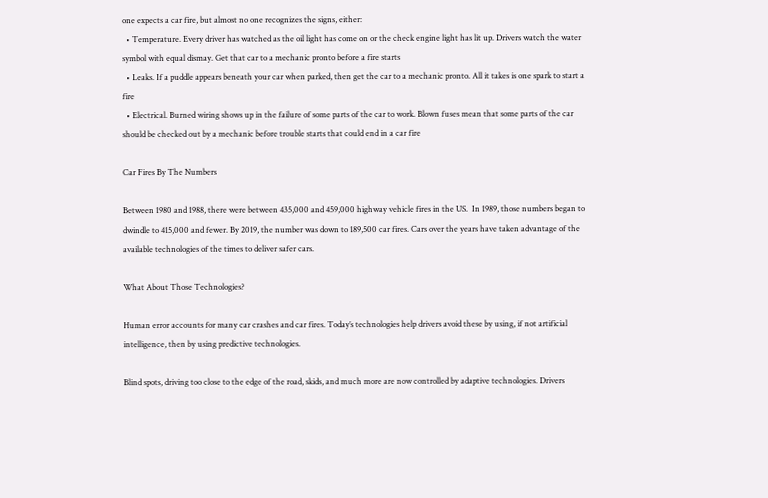one expects a car fire, but almost no one recognizes the signs, either:
  • Temperature. Every driver has watched as the oil light has come on or the check engine light has lit up. Drivers watch the water symbol with equal dismay. Get that car to a mechanic pronto before a fire starts
  • Leaks. If a puddle appears beneath your car when parked, then get the car to a mechanic pronto. All it takes is one spark to start a fire
  • Electrical. Burned wiring shows up in the failure of some parts of the car to work. Blown fuses mean that some parts of the car should be checked out by a mechanic before trouble starts that could end in a car fire

Car Fires By The Numbers

Between 1980 and 1988, there were between 435,000 and 459,000 highway vehicle fires in the US.  In 1989, those numbers began to dwindle to 415,000 and fewer. By 2019, the number was down to 189,500 car fires. Cars over the years have taken advantage of the available technologies of the times to deliver safer cars.

What About Those Technologies?

Human error accounts for many car crashes and car fires. Today’s technologies help drivers avoid these by using, if not artificial intelligence, then by using predictive technologies.

Blind spots, driving too close to the edge of the road, skids, and much more are now controlled by adaptive technologies. Drivers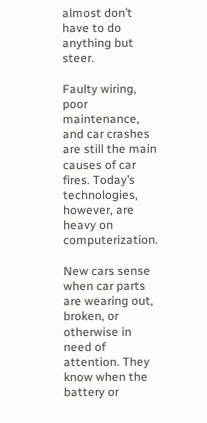almost don’t have to do anything but steer.

Faulty wiring, poor maintenance, and car crashes are still the main causes of car fires. Today’s technologies, however, are heavy on computerization.

New cars sense when car parts are wearing out, broken, or otherwise in need of attention. They know when the battery or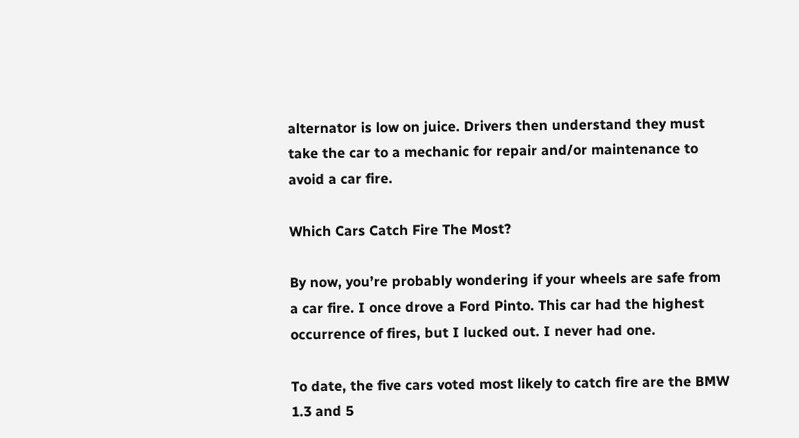alternator is low on juice. Drivers then understand they must take the car to a mechanic for repair and/or maintenance to avoid a car fire.

Which Cars Catch Fire The Most?

By now, you’re probably wondering if your wheels are safe from a car fire. I once drove a Ford Pinto. This car had the highest occurrence of fires, but I lucked out. I never had one.

To date, the five cars voted most likely to catch fire are the BMW 1.3 and 5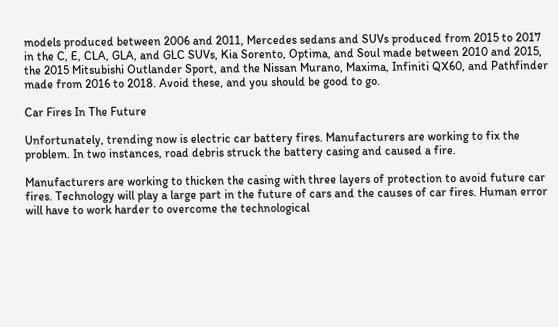models produced between 2006 and 2011, Mercedes sedans and SUVs produced from 2015 to 2017 in the C, E, CLA, GLA, and GLC SUVs, Kia Sorento, Optima, and Soul made between 2010 and 2015, the 2015 Mitsubishi Outlander Sport, and the Nissan Murano, Maxima, Infiniti QX60, and Pathfinder made from 2016 to 2018. Avoid these, and you should be good to go.

Car Fires In The Future

Unfortunately, trending now is electric car battery fires. Manufacturers are working to fix the problem. In two instances, road debris struck the battery casing and caused a fire.

Manufacturers are working to thicken the casing with three layers of protection to avoid future car fires. Technology will play a large part in the future of cars and the causes of car fires. Human error will have to work harder to overcome the technological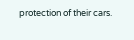protection of their cars.